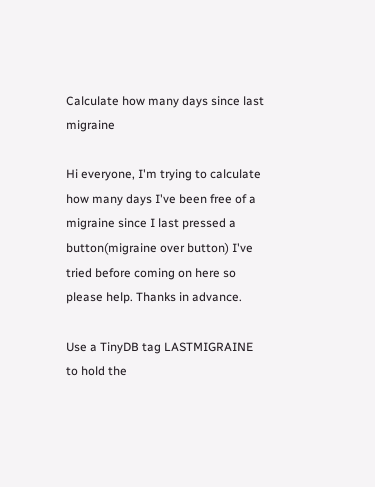Calculate how many days since last migraine

Hi everyone, I'm trying to calculate how many days I've been free of a migraine since I last pressed a button(migraine over button) I've tried before coming on here so please help. Thanks in advance.

Use a TinyDB tag LASTMIGRAINE to hold the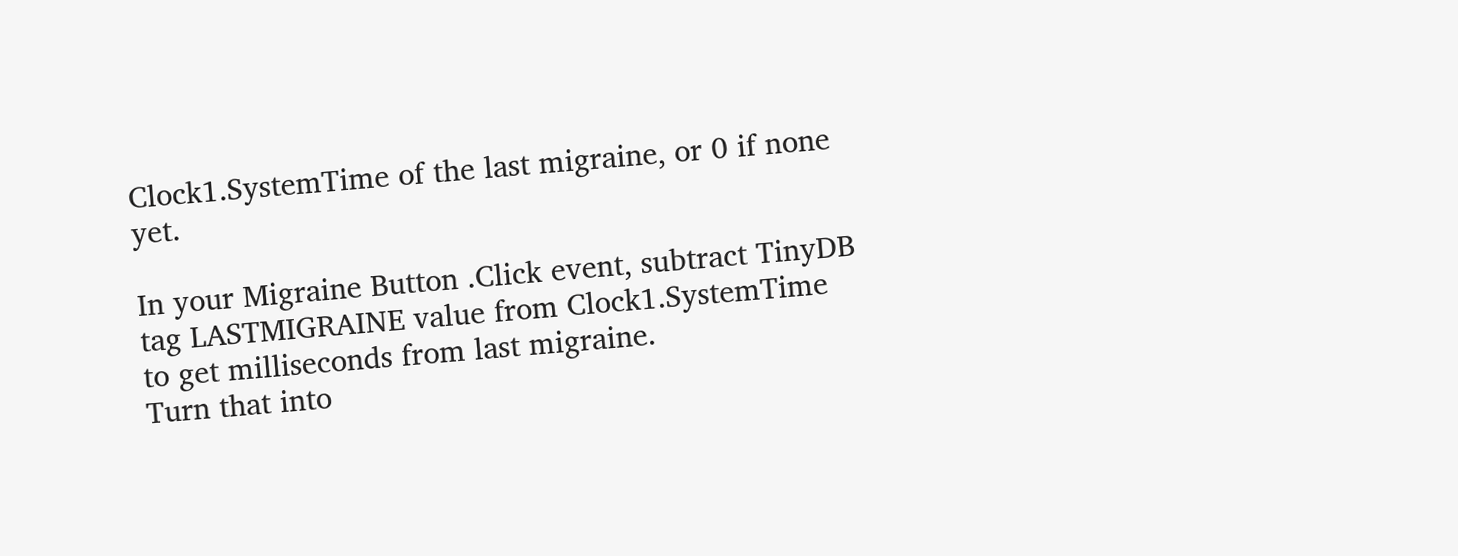Clock1.SystemTime of the last migraine, or 0 if none yet.

In your Migraine Button .Click event, subtract TinyDB tag LASTMIGRAINE value from Clock1.SystemTime to get milliseconds from last migraine.
Turn that into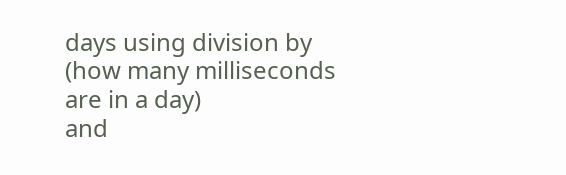days using division by (how many milliseconds are in a day)
and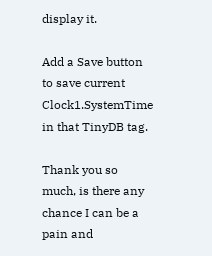display it.

Add a Save button to save current Clock1.SystemTime in that TinyDB tag.

Thank you so much, is there any chance I can be a pain and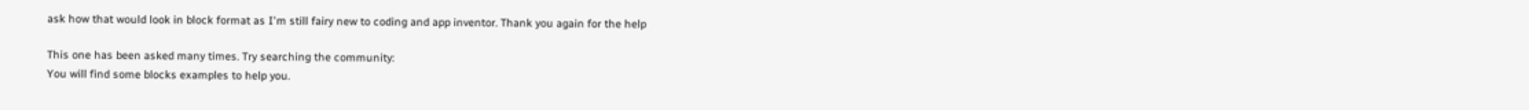ask how that would look in block format as I'm still fairy new to coding and app inventor. Thank you again for the help

This one has been asked many times. Try searching the community:
You will find some blocks examples to help you.